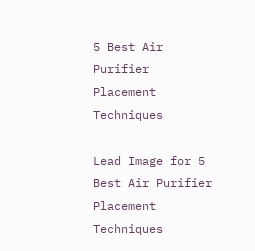5 Best Air Purifier Placement Techniques

Lead Image for 5 Best Air Purifier Placement Techniques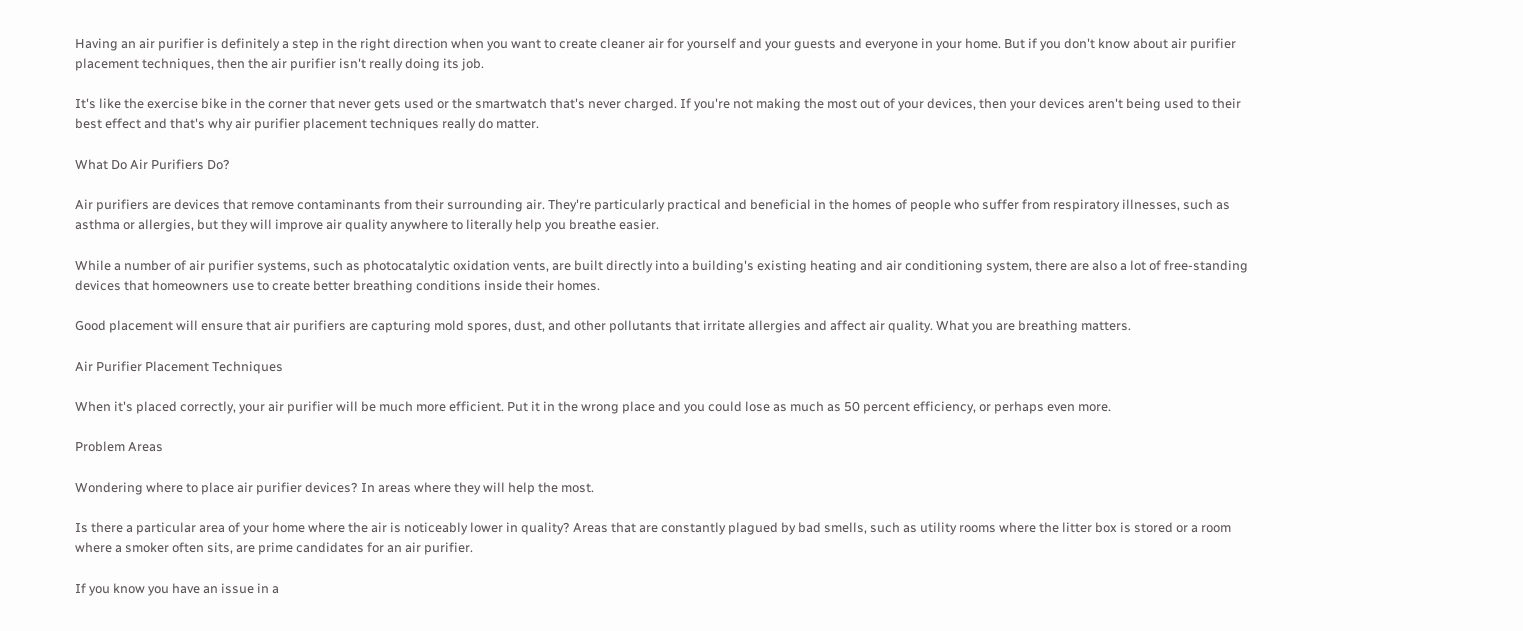Having an air purifier is definitely a step in the right direction when you want to create cleaner air for yourself and your guests and everyone in your home. But if you don't know about air purifier placement techniques, then the air purifier isn't really doing its job.

It's like the exercise bike in the corner that never gets used or the smartwatch that's never charged. If you're not making the most out of your devices, then your devices aren't being used to their best effect and that's why air purifier placement techniques really do matter.

What Do Air Purifiers Do?

Air purifiers are devices that remove contaminants from their surrounding air. They're particularly practical and beneficial in the homes of people who suffer from respiratory illnesses, such as asthma or allergies, but they will improve air quality anywhere to literally help you breathe easier.

While a number of air purifier systems, such as photocatalytic oxidation vents, are built directly into a building's existing heating and air conditioning system, there are also a lot of free-standing devices that homeowners use to create better breathing conditions inside their homes.

Good placement will ensure that air purifiers are capturing mold spores, dust, and other pollutants that irritate allergies and affect air quality. What you are breathing matters.

Air Purifier Placement Techniques

When it's placed correctly, your air purifier will be much more efficient. Put it in the wrong place and you could lose as much as 50 percent efficiency, or perhaps even more.

Problem Areas

Wondering where to place air purifier devices? In areas where they will help the most.

Is there a particular area of your home where the air is noticeably lower in quality? Areas that are constantly plagued by bad smells, such as utility rooms where the litter box is stored or a room where a smoker often sits, are prime candidates for an air purifier.

If you know you have an issue in a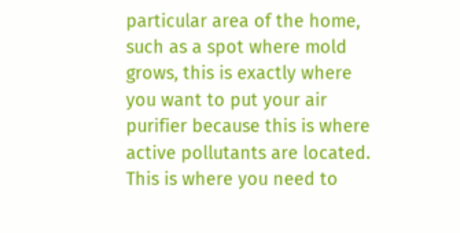particular area of the home, such as a spot where mold grows, this is exactly where you want to put your air purifier because this is where active pollutants are located. This is where you need to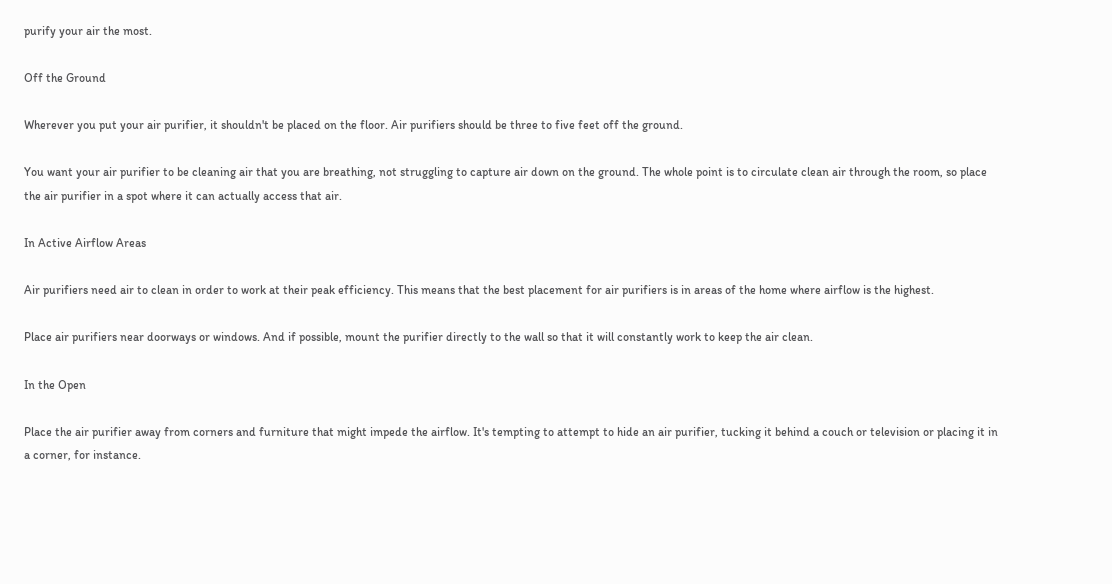purify your air the most.

Off the Ground

Wherever you put your air purifier, it shouldn't be placed on the floor. Air purifiers should be three to five feet off the ground.

You want your air purifier to be cleaning air that you are breathing, not struggling to capture air down on the ground. The whole point is to circulate clean air through the room, so place the air purifier in a spot where it can actually access that air.

In Active Airflow Areas

Air purifiers need air to clean in order to work at their peak efficiency. This means that the best placement for air purifiers is in areas of the home where airflow is the highest.

Place air purifiers near doorways or windows. And if possible, mount the purifier directly to the wall so that it will constantly work to keep the air clean.

In the Open

Place the air purifier away from corners and furniture that might impede the airflow. It's tempting to attempt to hide an air purifier, tucking it behind a couch or television or placing it in a corner, for instance.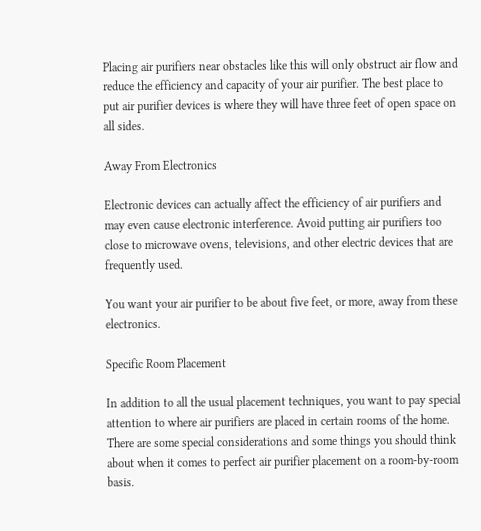Placing air purifiers near obstacles like this will only obstruct air flow and reduce the efficiency and capacity of your air purifier. The best place to put air purifier devices is where they will have three feet of open space on all sides.

Away From Electronics

Electronic devices can actually affect the efficiency of air purifiers and may even cause electronic interference. Avoid putting air purifiers too close to microwave ovens, televisions, and other electric devices that are frequently used.

You want your air purifier to be about five feet, or more, away from these electronics.

Specific Room Placement

In addition to all the usual placement techniques, you want to pay special attention to where air purifiers are placed in certain rooms of the home. There are some special considerations and some things you should think about when it comes to perfect air purifier placement on a room-by-room basis.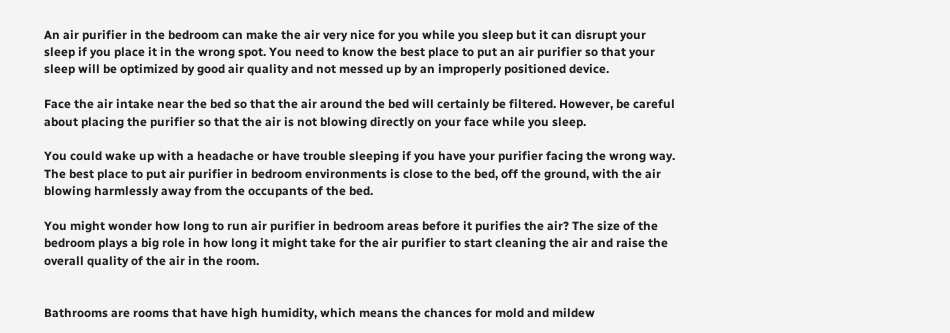An air purifier in the bedroom can make the air very nice for you while you sleep but it can disrupt your sleep if you place it in the wrong spot. You need to know the best place to put an air purifier so that your sleep will be optimized by good air quality and not messed up by an improperly positioned device.

Face the air intake near the bed so that the air around the bed will certainly be filtered. However, be careful about placing the purifier so that the air is not blowing directly on your face while you sleep.

You could wake up with a headache or have trouble sleeping if you have your purifier facing the wrong way. The best place to put air purifier in bedroom environments is close to the bed, off the ground, with the air blowing harmlessly away from the occupants of the bed.

You might wonder how long to run air purifier in bedroom areas before it purifies the air? The size of the bedroom plays a big role in how long it might take for the air purifier to start cleaning the air and raise the overall quality of the air in the room.


Bathrooms are rooms that have high humidity, which means the chances for mold and mildew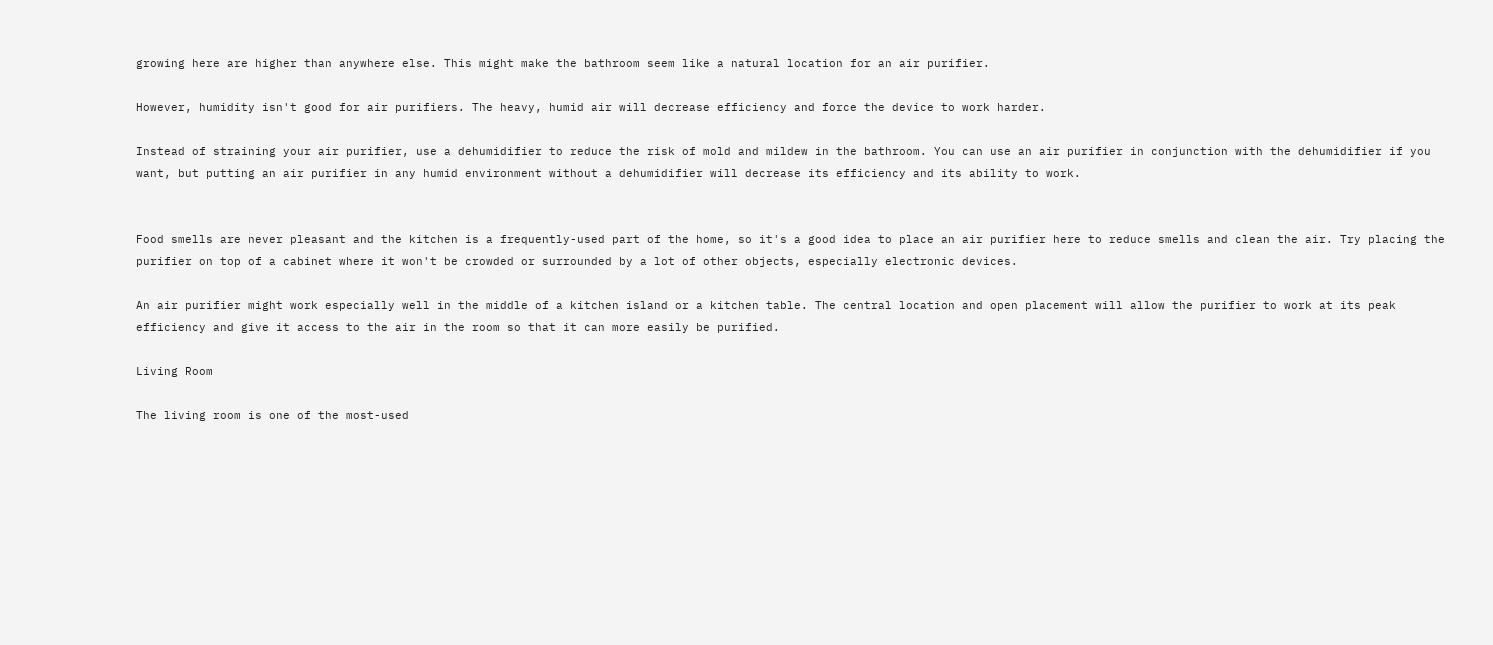growing here are higher than anywhere else. This might make the bathroom seem like a natural location for an air purifier.

However, humidity isn't good for air purifiers. The heavy, humid air will decrease efficiency and force the device to work harder.

Instead of straining your air purifier, use a dehumidifier to reduce the risk of mold and mildew in the bathroom. You can use an air purifier in conjunction with the dehumidifier if you want, but putting an air purifier in any humid environment without a dehumidifier will decrease its efficiency and its ability to work.


Food smells are never pleasant and the kitchen is a frequently-used part of the home, so it's a good idea to place an air purifier here to reduce smells and clean the air. Try placing the purifier on top of a cabinet where it won't be crowded or surrounded by a lot of other objects, especially electronic devices.

An air purifier might work especially well in the middle of a kitchen island or a kitchen table. The central location and open placement will allow the purifier to work at its peak efficiency and give it access to the air in the room so that it can more easily be purified.

Living Room

The living room is one of the most-used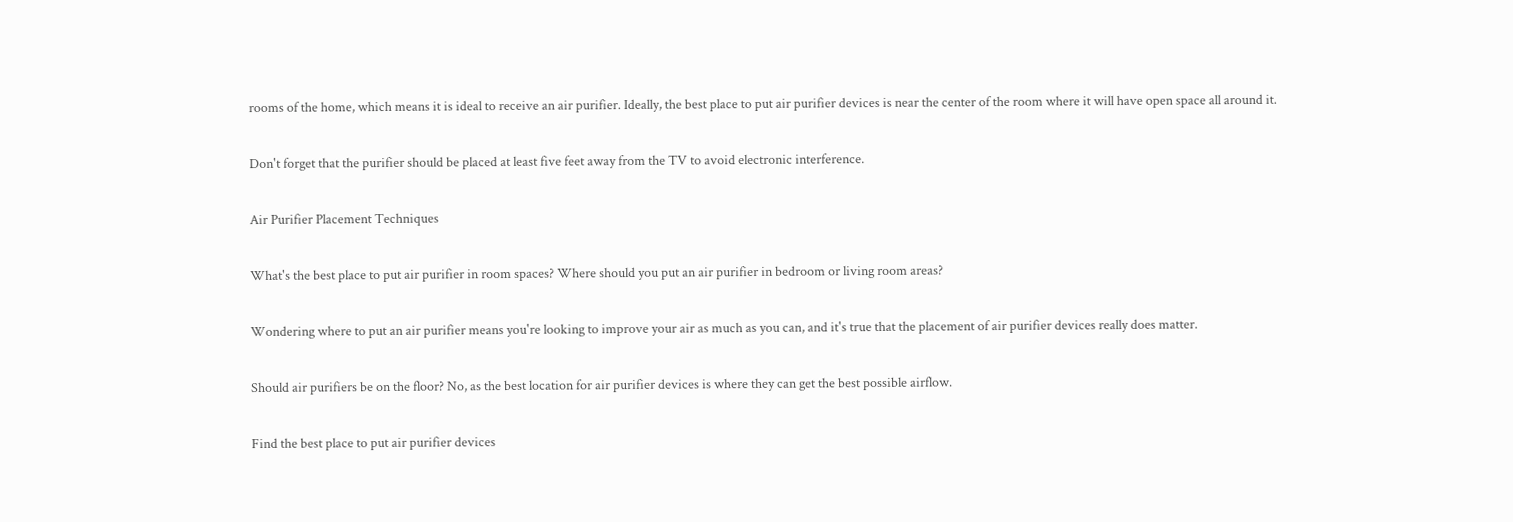rooms of the home, which means it is ideal to receive an air purifier. Ideally, the best place to put air purifier devices is near the center of the room where it will have open space all around it.

Don't forget that the purifier should be placed at least five feet away from the TV to avoid electronic interference.

Air Purifier Placement Techniques

What's the best place to put air purifier in room spaces? Where should you put an air purifier in bedroom or living room areas?

Wondering where to put an air purifier means you're looking to improve your air as much as you can, and it's true that the placement of air purifier devices really does matter.

Should air purifiers be on the floor? No, as the best location for air purifier devices is where they can get the best possible airflow.

Find the best place to put air purifier devices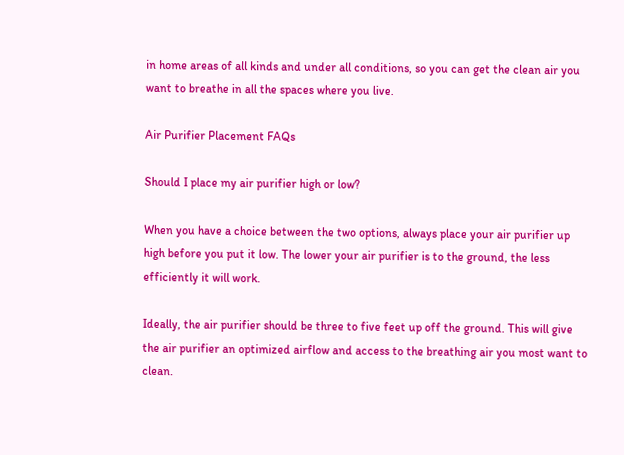in home areas of all kinds and under all conditions, so you can get the clean air you want to breathe in all the spaces where you live.

Air Purifier Placement FAQs

Should I place my air purifier high or low?

When you have a choice between the two options, always place your air purifier up high before you put it low. The lower your air purifier is to the ground, the less efficiently it will work.

Ideally, the air purifier should be three to five feet up off the ground. This will give the air purifier an optimized airflow and access to the breathing air you most want to clean.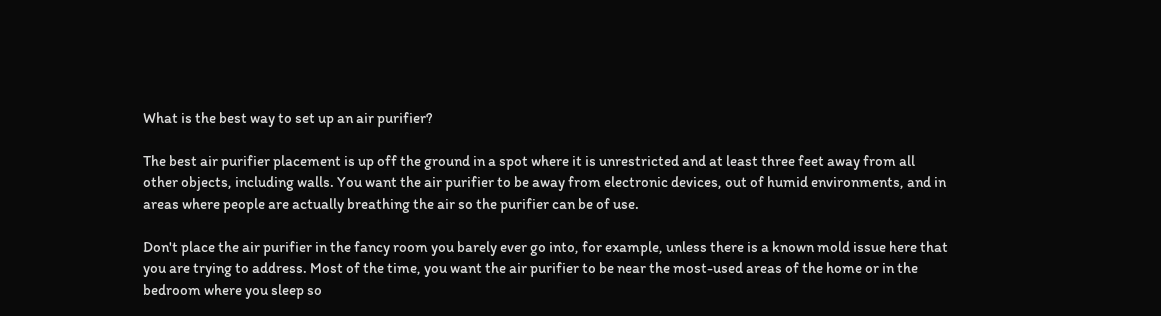What is the best way to set up an air purifier?

The best air purifier placement is up off the ground in a spot where it is unrestricted and at least three feet away from all other objects, including walls. You want the air purifier to be away from electronic devices, out of humid environments, and in areas where people are actually breathing the air so the purifier can be of use.

Don't place the air purifier in the fancy room you barely ever go into, for example, unless there is a known mold issue here that you are trying to address. Most of the time, you want the air purifier to be near the most-used areas of the home or in the bedroom where you sleep so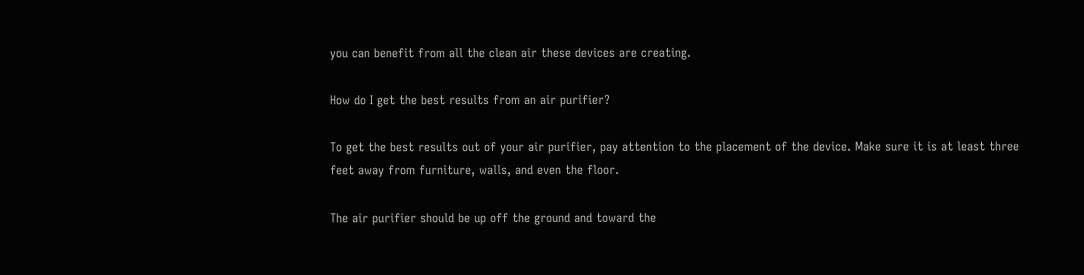you can benefit from all the clean air these devices are creating.

How do I get the best results from an air purifier?

To get the best results out of your air purifier, pay attention to the placement of the device. Make sure it is at least three feet away from furniture, walls, and even the floor.

The air purifier should be up off the ground and toward the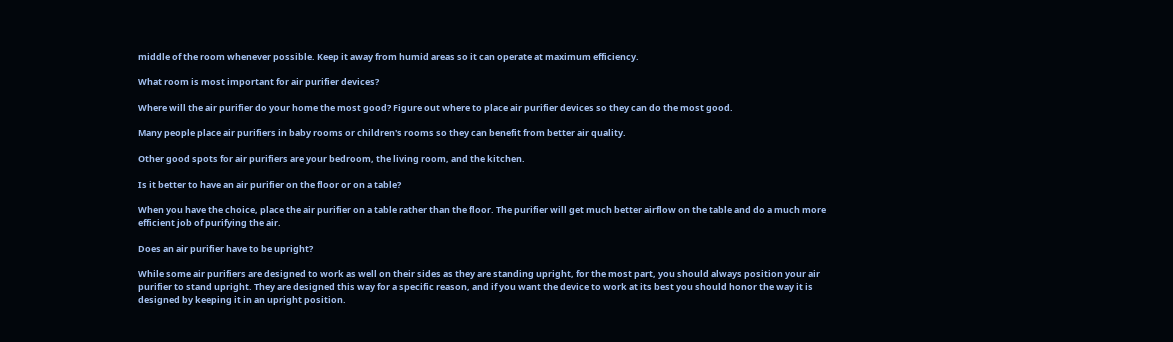middle of the room whenever possible. Keep it away from humid areas so it can operate at maximum efficiency.

What room is most important for air purifier devices?

Where will the air purifier do your home the most good? Figure out where to place air purifier devices so they can do the most good.

Many people place air purifiers in baby rooms or children's rooms so they can benefit from better air quality.

Other good spots for air purifiers are your bedroom, the living room, and the kitchen.

Is it better to have an air purifier on the floor or on a table?

When you have the choice, place the air purifier on a table rather than the floor. The purifier will get much better airflow on the table and do a much more efficient job of purifying the air.

Does an air purifier have to be upright?

While some air purifiers are designed to work as well on their sides as they are standing upright, for the most part, you should always position your air purifier to stand upright. They are designed this way for a specific reason, and if you want the device to work at its best you should honor the way it is designed by keeping it in an upright position.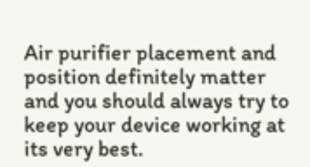Air purifier placement and position definitely matter and you should always try to keep your device working at its very best.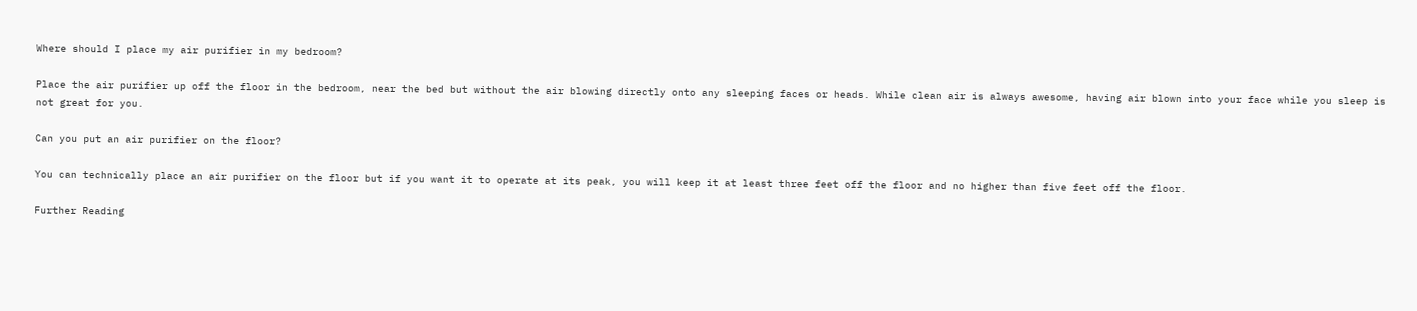Where should I place my air purifier in my bedroom?

Place the air purifier up off the floor in the bedroom, near the bed but without the air blowing directly onto any sleeping faces or heads. While clean air is always awesome, having air blown into your face while you sleep is not great for you.

Can you put an air purifier on the floor?

You can technically place an air purifier on the floor but if you want it to operate at its peak, you will keep it at least three feet off the floor and no higher than five feet off the floor.

Further Reading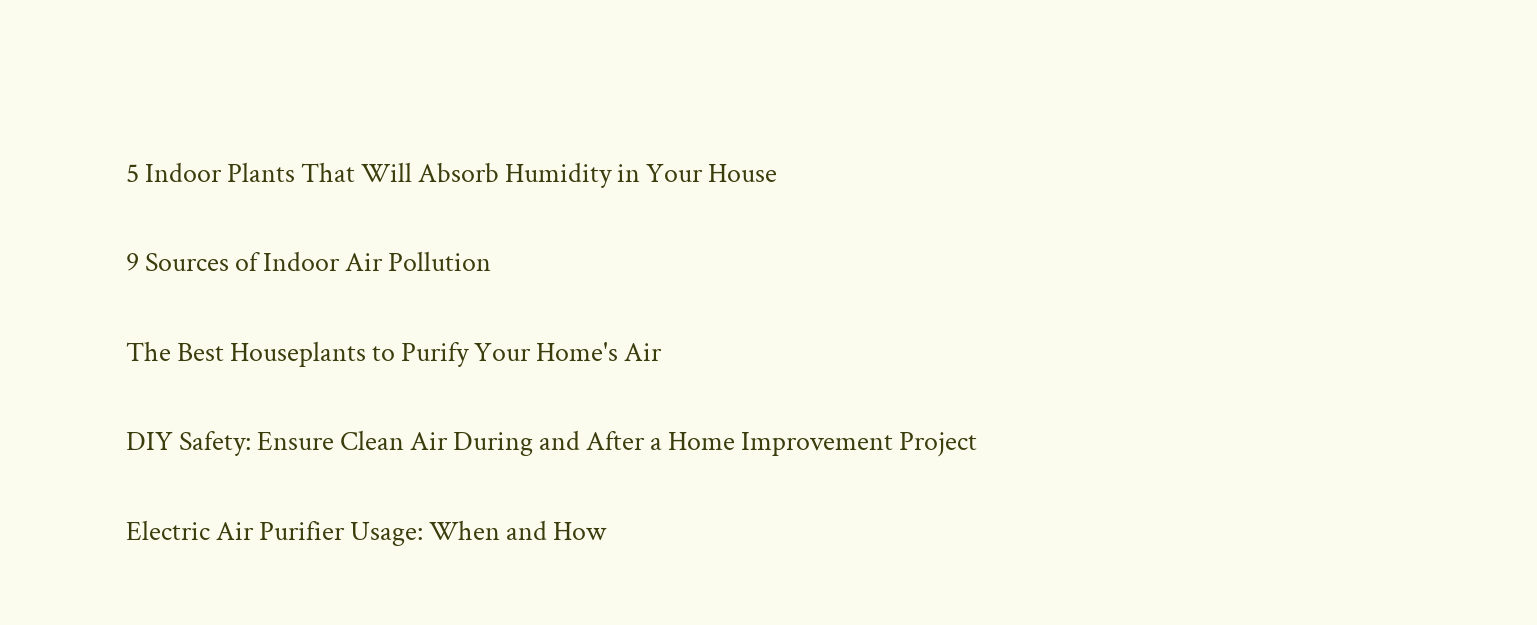5 Indoor Plants That Will Absorb Humidity in Your House

9 Sources of Indoor Air Pollution

The Best Houseplants to Purify Your Home's Air

DIY Safety: Ensure Clean Air During and After a Home Improvement Project

Electric Air Purifier Usage: When and How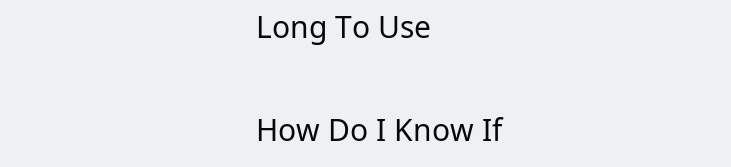Long To Use

How Do I Know If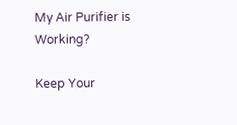My Air Purifier is Working?

Keep Your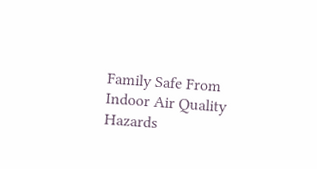Family Safe From Indoor Air Quality Hazards